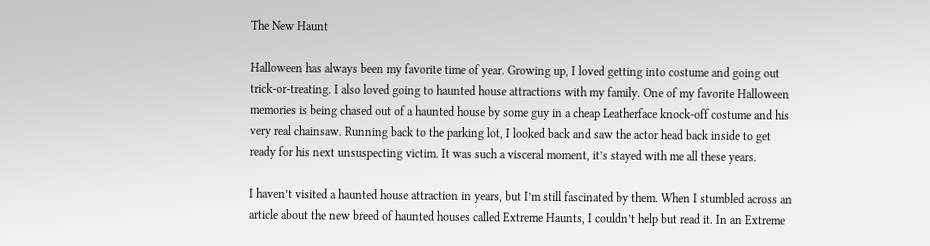The New Haunt

Halloween has always been my favorite time of year. Growing up, I loved getting into costume and going out trick-or-treating. I also loved going to haunted house attractions with my family. One of my favorite Halloween memories is being chased out of a haunted house by some guy in a cheap Leatherface knock-off costume and his very real chainsaw. Running back to the parking lot, I looked back and saw the actor head back inside to get ready for his next unsuspecting victim. It was such a visceral moment, it’s stayed with me all these years.

I haven’t visited a haunted house attraction in years, but I’m still fascinated by them. When I stumbled across an article about the new breed of haunted houses called Extreme Haunts, I couldn’t help but read it. In an Extreme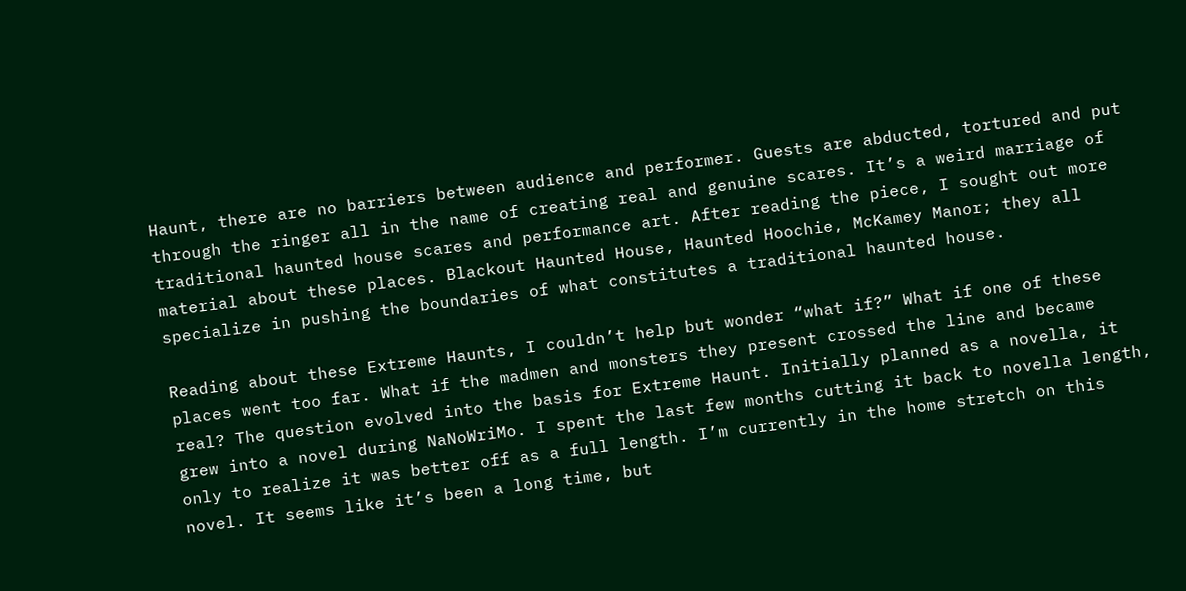Haunt, there are no barriers between audience and performer. Guests are abducted, tortured and put through the ringer all in the name of creating real and genuine scares. It’s a weird marriage of traditional haunted house scares and performance art. After reading the piece, I sought out more material about these places. Blackout Haunted House, Haunted Hoochie, McKamey Manor; they all specialize in pushing the boundaries of what constitutes a traditional haunted house.

Reading about these Extreme Haunts, I couldn’t help but wonder “what if?” What if one of these places went too far. What if the madmen and monsters they present crossed the line and became real? The question evolved into the basis for Extreme Haunt. Initially planned as a novella, it grew into a novel during NaNoWriMo. I spent the last few months cutting it back to novella length, only to realize it was better off as a full length. I’m currently in the home stretch on this novel. It seems like it’s been a long time, but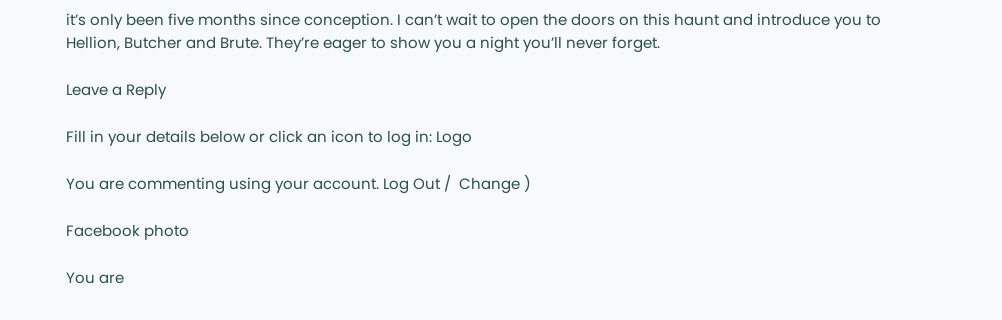it’s only been five months since conception. I can’t wait to open the doors on this haunt and introduce you to Hellion, Butcher and Brute. They’re eager to show you a night you’ll never forget.

Leave a Reply

Fill in your details below or click an icon to log in: Logo

You are commenting using your account. Log Out /  Change )

Facebook photo

You are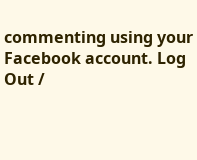commenting using your Facebook account. Log Out /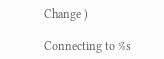Change )

Connecting to %s